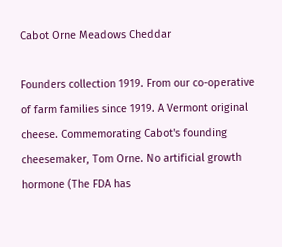Cabot Orne Meadows Cheddar

Founders collection 1919. From our co-operative of farm families since 1919. A Vermont original cheese. Commemorating Cabot's founding cheesemaker, Tom Orne. No artificial growth hormone (The FDA has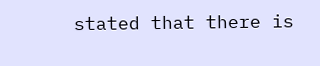stated that there is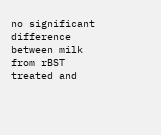no significant difference between milk from rBST treated and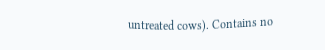untreated cows). Contains no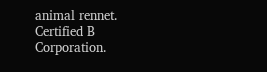animal rennet. Certified B Corporation.